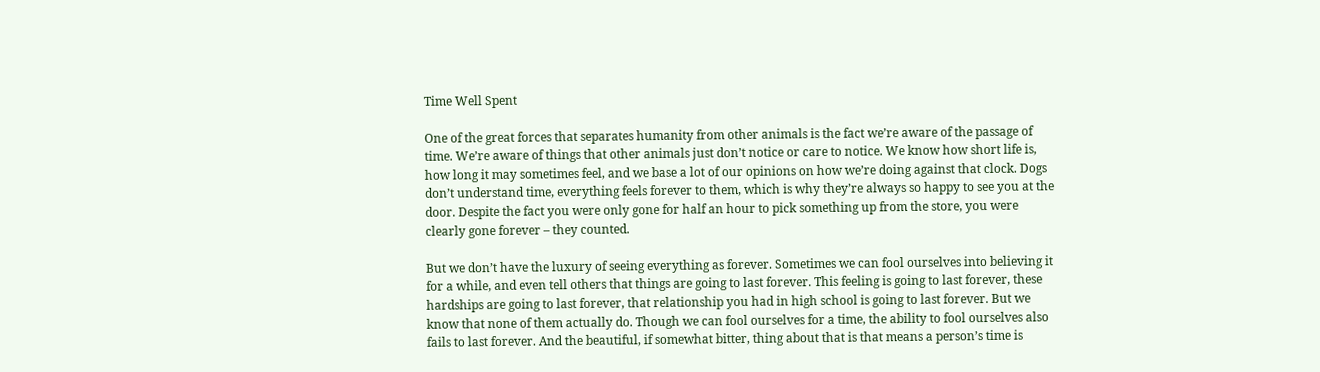Time Well Spent

One of the great forces that separates humanity from other animals is the fact we’re aware of the passage of time. We’re aware of things that other animals just don’t notice or care to notice. We know how short life is, how long it may sometimes feel, and we base a lot of our opinions on how we’re doing against that clock. Dogs don’t understand time, everything feels forever to them, which is why they’re always so happy to see you at the door. Despite the fact you were only gone for half an hour to pick something up from the store, you were clearly gone forever – they counted.

But we don’t have the luxury of seeing everything as forever. Sometimes we can fool ourselves into believing it for a while, and even tell others that things are going to last forever. This feeling is going to last forever, these hardships are going to last forever, that relationship you had in high school is going to last forever. But we know that none of them actually do. Though we can fool ourselves for a time, the ability to fool ourselves also fails to last forever. And the beautiful, if somewhat bitter, thing about that is that means a person’s time is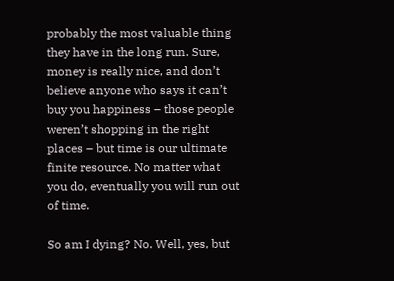probably the most valuable thing they have in the long run. Sure, money is really nice, and don’t believe anyone who says it can’t buy you happiness – those people weren’t shopping in the right places – but time is our ultimate finite resource. No matter what you do, eventually you will run out of time.

So am I dying? No. Well, yes, but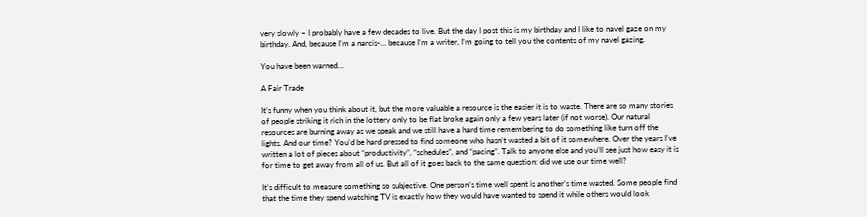very slowly – I probably have a few decades to live. But the day I post this is my birthday and I like to navel gaze on my birthday. And, because I’m a narcis-… because I’m a writer, I’m going to tell you the contents of my navel gazing.

You have been warned…

A Fair Trade

It’s funny when you think about it, but the more valuable a resource is the easier it is to waste. There are so many stories of people striking it rich in the lottery only to be flat broke again only a few years later (if not worse). Our natural resources are burning away as we speak and we still have a hard time remembering to do something like turn off the lights. And our time? You’d be hard pressed to find someone who hasn’t wasted a bit of it somewhere. Over the years I’ve written a lot of pieces about “productivity”, “schedules”, and “pacing”. Talk to anyone else and you’ll see just how easy it is for time to get away from all of us. But all of it goes back to the same question: did we use our time well?

It’s difficult to measure something so subjective. One person’s time well spent is another’s time wasted. Some people find that the time they spend watching TV is exactly how they would have wanted to spend it while others would look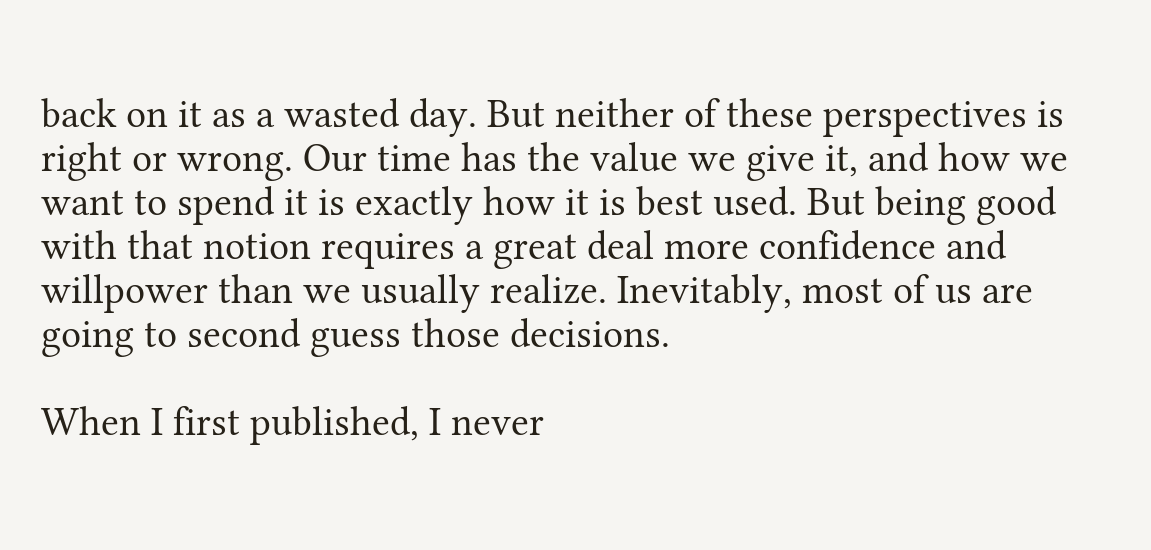back on it as a wasted day. But neither of these perspectives is right or wrong. Our time has the value we give it, and how we want to spend it is exactly how it is best used. But being good with that notion requires a great deal more confidence and willpower than we usually realize. Inevitably, most of us are going to second guess those decisions.

When I first published, I never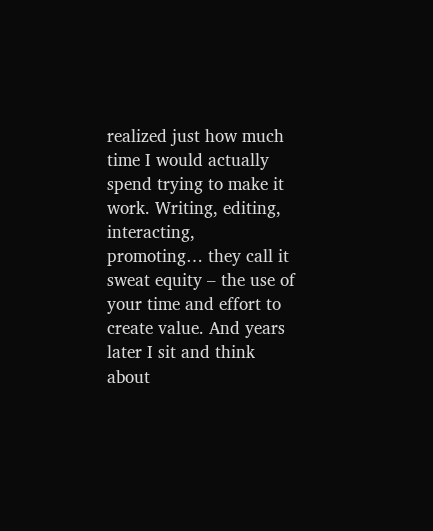realized just how much time I would actually spend trying to make it work. Writing, editing, interacting, promoting… they call it sweat equity – the use of your time and effort to create value. And years later I sit and think about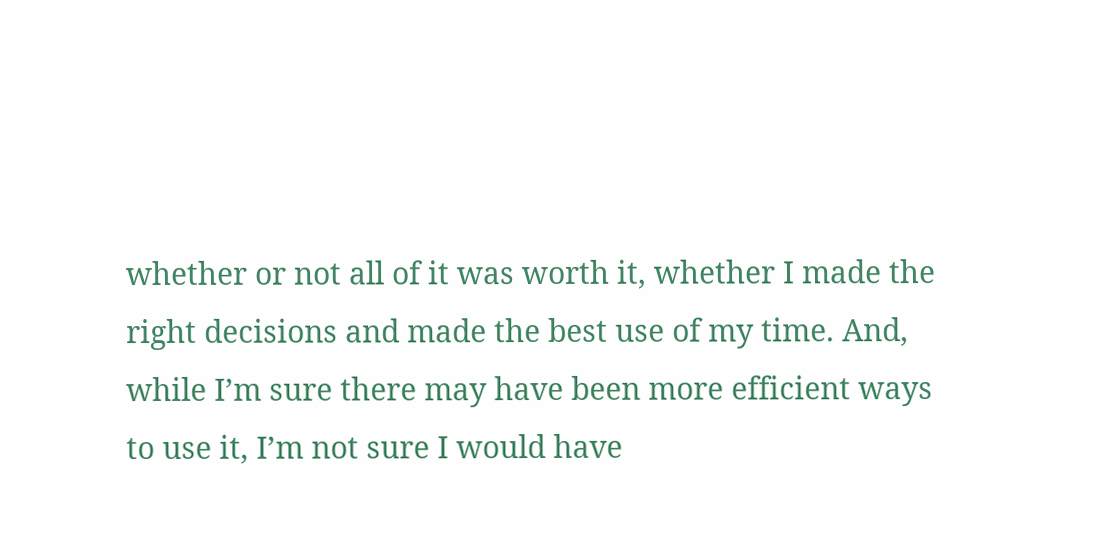whether or not all of it was worth it, whether I made the right decisions and made the best use of my time. And, while I’m sure there may have been more efficient ways to use it, I’m not sure I would have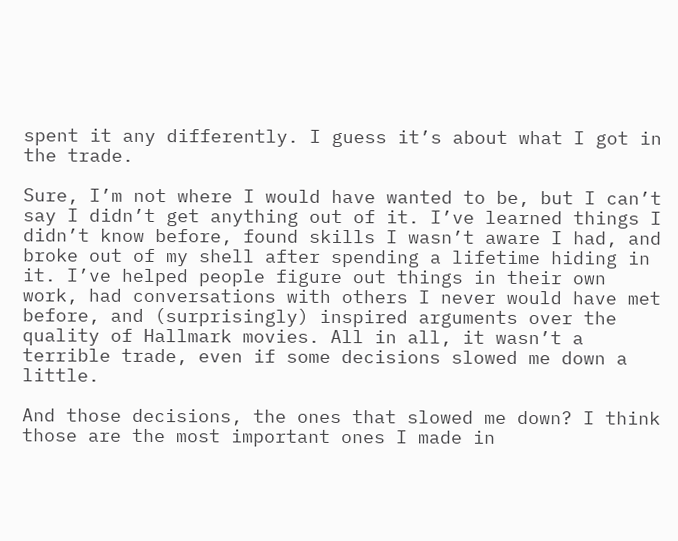spent it any differently. I guess it’s about what I got in the trade.

Sure, I’m not where I would have wanted to be, but I can’t say I didn’t get anything out of it. I’ve learned things I didn’t know before, found skills I wasn’t aware I had, and broke out of my shell after spending a lifetime hiding in it. I’ve helped people figure out things in their own work, had conversations with others I never would have met before, and (surprisingly) inspired arguments over the quality of Hallmark movies. All in all, it wasn’t a terrible trade, even if some decisions slowed me down a little.

And those decisions, the ones that slowed me down? I think those are the most important ones I made in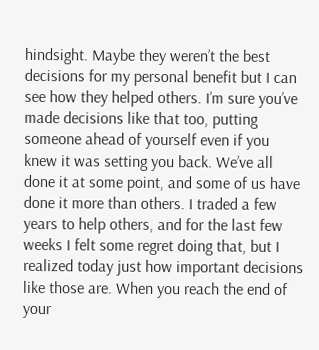hindsight. Maybe they weren’t the best decisions for my personal benefit but I can see how they helped others. I’m sure you’ve made decisions like that too, putting someone ahead of yourself even if you knew it was setting you back. We’ve all done it at some point, and some of us have done it more than others. I traded a few years to help others, and for the last few weeks I felt some regret doing that, but I realized today just how important decisions like those are. When you reach the end of your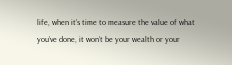life, when it’s time to measure the value of what you’ve done, it won’t be your wealth or your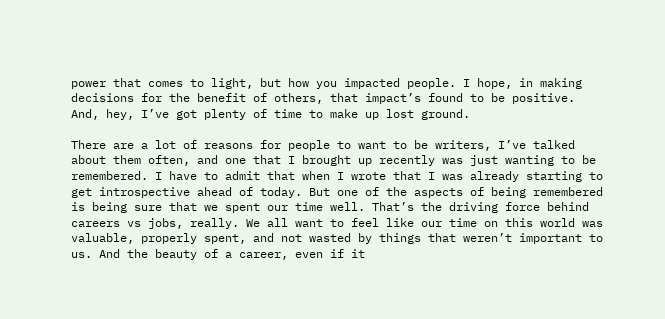power that comes to light, but how you impacted people. I hope, in making decisions for the benefit of others, that impact’s found to be positive. And, hey, I’ve got plenty of time to make up lost ground.

There are a lot of reasons for people to want to be writers, I’ve talked about them often, and one that I brought up recently was just wanting to be remembered. I have to admit that when I wrote that I was already starting to get introspective ahead of today. But one of the aspects of being remembered is being sure that we spent our time well. That’s the driving force behind careers vs jobs, really. We all want to feel like our time on this world was valuable, properly spent, and not wasted by things that weren’t important to us. And the beauty of a career, even if it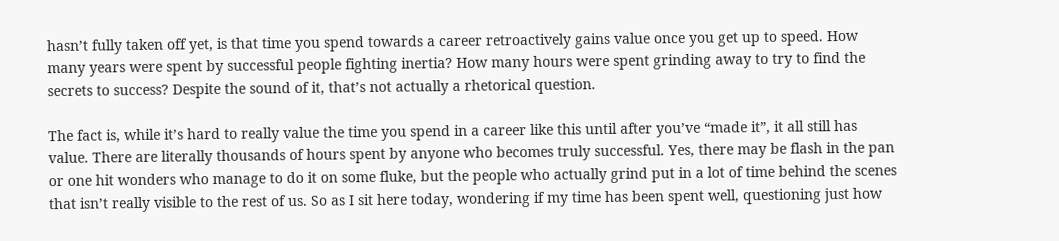hasn’t fully taken off yet, is that time you spend towards a career retroactively gains value once you get up to speed. How many years were spent by successful people fighting inertia? How many hours were spent grinding away to try to find the secrets to success? Despite the sound of it, that’s not actually a rhetorical question.

The fact is, while it’s hard to really value the time you spend in a career like this until after you’ve “made it”, it all still has value. There are literally thousands of hours spent by anyone who becomes truly successful. Yes, there may be flash in the pan or one hit wonders who manage to do it on some fluke, but the people who actually grind put in a lot of time behind the scenes that isn’t really visible to the rest of us. So as I sit here today, wondering if my time has been spent well, questioning just how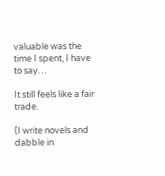valuable was the time I spent, I have to say…

It still feels like a fair trade.

(I write novels and dabble in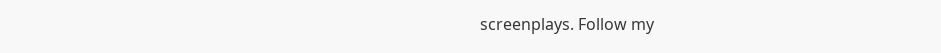screenplays. Follow my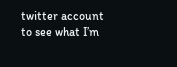twitter account to see what I’m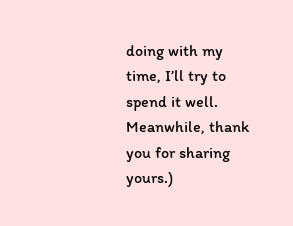doing with my time, I’ll try to spend it well. Meanwhile, thank you for sharing yours.)